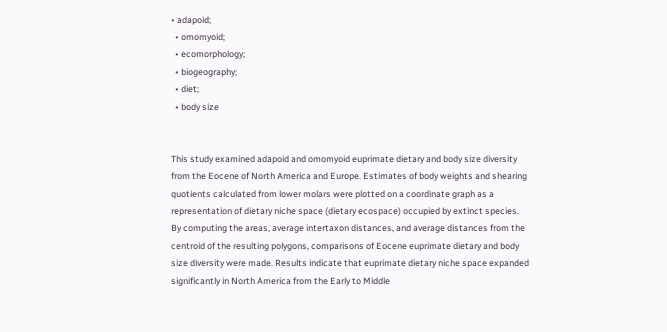• adapoid;
  • omomyoid;
  • ecomorphology;
  • biogeography;
  • diet;
  • body size


This study examined adapoid and omomyoid euprimate dietary and body size diversity from the Eocene of North America and Europe. Estimates of body weights and shearing quotients calculated from lower molars were plotted on a coordinate graph as a representation of dietary niche space (dietary ecospace) occupied by extinct species. By computing the areas, average intertaxon distances, and average distances from the centroid of the resulting polygons, comparisons of Eocene euprimate dietary and body size diversity were made. Results indicate that euprimate dietary niche space expanded significantly in North America from the Early to Middle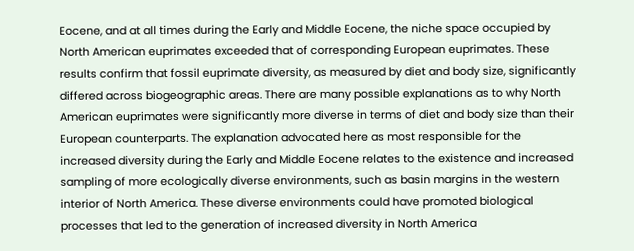Eocene, and at all times during the Early and Middle Eocene, the niche space occupied by North American euprimates exceeded that of corresponding European euprimates. These results confirm that fossil euprimate diversity, as measured by diet and body size, significantly differed across biogeographic areas. There are many possible explanations as to why North American euprimates were significantly more diverse in terms of diet and body size than their European counterparts. The explanation advocated here as most responsible for the increased diversity during the Early and Middle Eocene relates to the existence and increased sampling of more ecologically diverse environments, such as basin margins in the western interior of North America. These diverse environments could have promoted biological processes that led to the generation of increased diversity in North America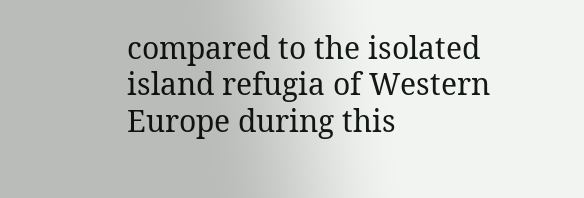compared to the isolated island refugia of Western Europe during this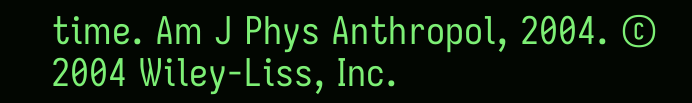time. Am J Phys Anthropol, 2004. © 2004 Wiley-Liss, Inc.